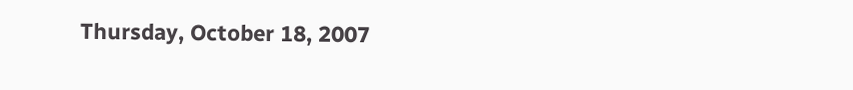Thursday, October 18, 2007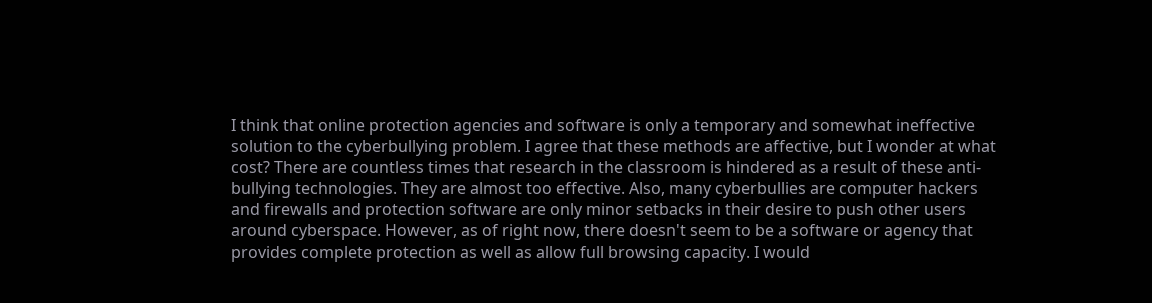I think that online protection agencies and software is only a temporary and somewhat ineffective solution to the cyberbullying problem. I agree that these methods are affective, but I wonder at what cost? There are countless times that research in the classroom is hindered as a result of these anti-bullying technologies. They are almost too effective. Also, many cyberbullies are computer hackers and firewalls and protection software are only minor setbacks in their desire to push other users around cyberspace. However, as of right now, there doesn't seem to be a software or agency that provides complete protection as well as allow full browsing capacity. I would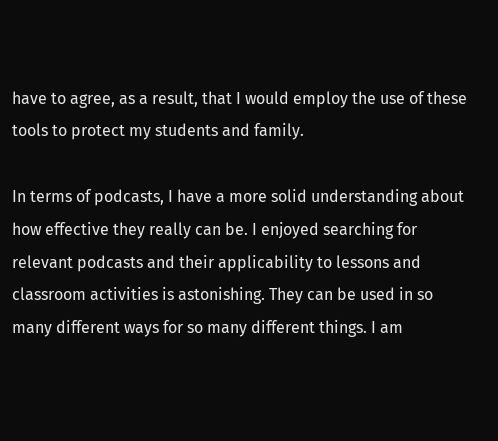have to agree, as a result, that I would employ the use of these tools to protect my students and family.

In terms of podcasts, I have a more solid understanding about how effective they really can be. I enjoyed searching for relevant podcasts and their applicability to lessons and classroom activities is astonishing. They can be used in so many different ways for so many different things. I am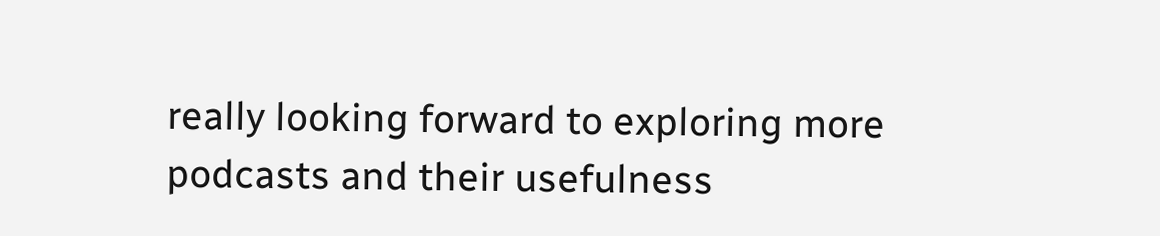really looking forward to exploring more podcasts and their usefulness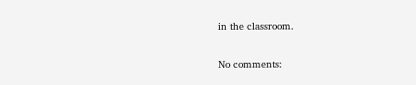in the classroom.

No comments: